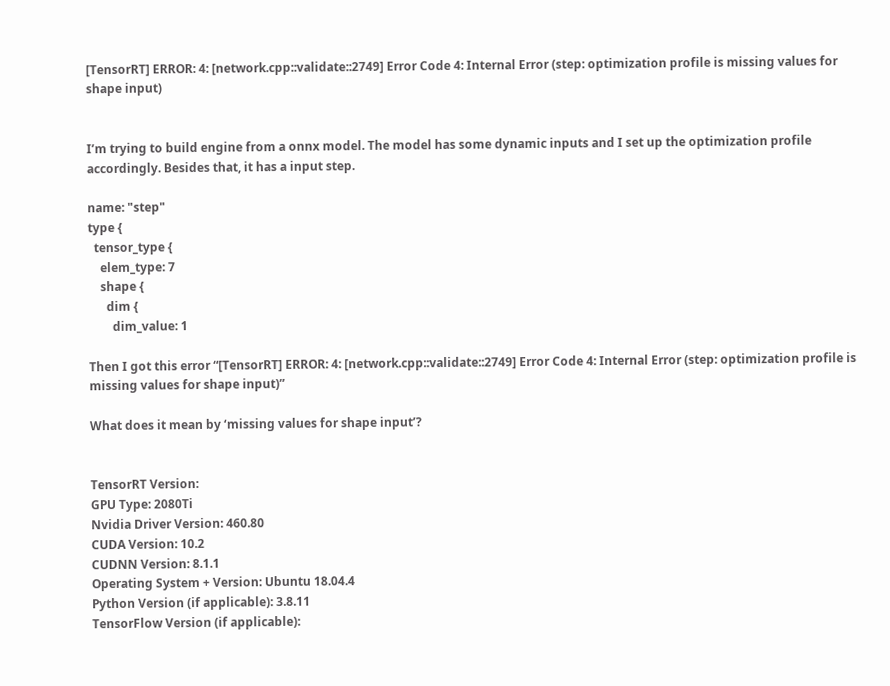[TensorRT] ERROR: 4: [network.cpp::validate::2749] Error Code 4: Internal Error (step: optimization profile is missing values for shape input)


I’m trying to build engine from a onnx model. The model has some dynamic inputs and I set up the optimization profile accordingly. Besides that, it has a input step.

name: "step"
type {
  tensor_type {
    elem_type: 7
    shape {
      dim {
        dim_value: 1

Then I got this error “[TensorRT] ERROR: 4: [network.cpp::validate::2749] Error Code 4: Internal Error (step: optimization profile is missing values for shape input)”

What does it mean by ‘missing values for shape input’?


TensorRT Version:
GPU Type: 2080Ti
Nvidia Driver Version: 460.80
CUDA Version: 10.2
CUDNN Version: 8.1.1
Operating System + Version: Ubuntu 18.04.4
Python Version (if applicable): 3.8.11
TensorFlow Version (if applicable):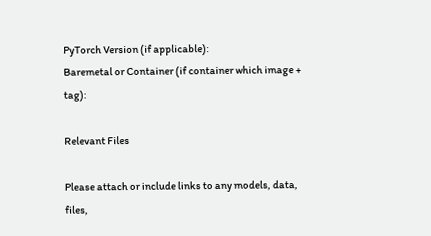PyTorch Version (if applicable):
Baremetal or Container (if container which image + tag):

Relevant Files

Please attach or include links to any models, data, files,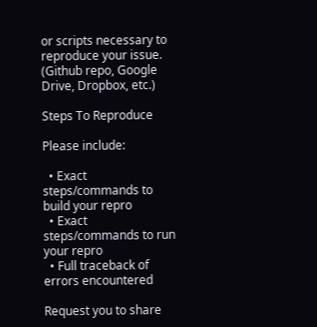or scripts necessary to reproduce your issue. (Github repo, Google Drive, Dropbox, etc.)

Steps To Reproduce

Please include:

  • Exact steps/commands to build your repro
  • Exact steps/commands to run your repro
  • Full traceback of errors encountered

Request you to share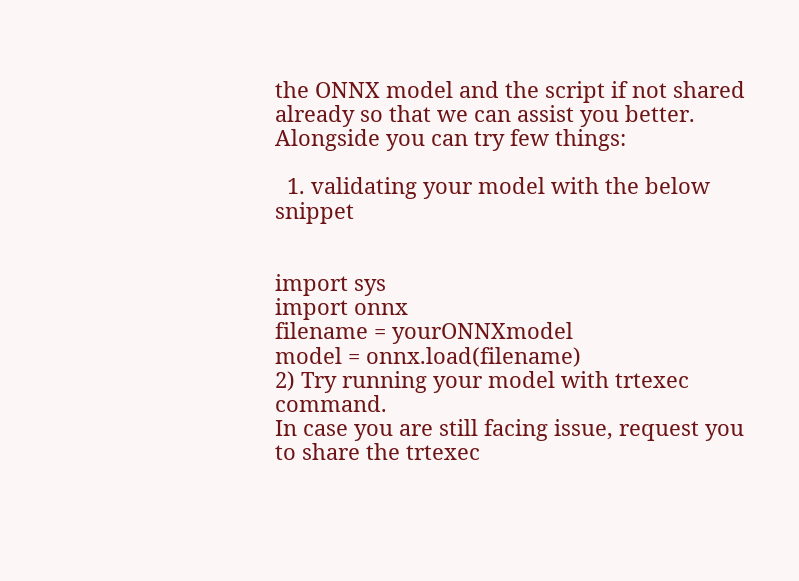the ONNX model and the script if not shared already so that we can assist you better.
Alongside you can try few things:

  1. validating your model with the below snippet


import sys
import onnx
filename = yourONNXmodel
model = onnx.load(filename)
2) Try running your model with trtexec command.
In case you are still facing issue, request you to share the trtexec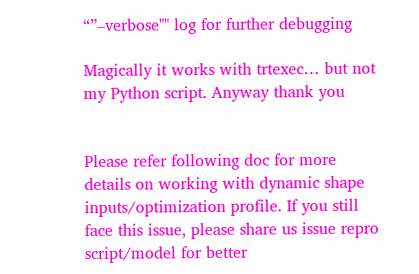“”–verbose"" log for further debugging

Magically it works with trtexec… but not my Python script. Anyway thank you


Please refer following doc for more details on working with dynamic shape inputs/optimization profile. If you still face this issue, please share us issue repro script/model for better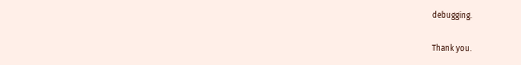debugging.

Thank you.